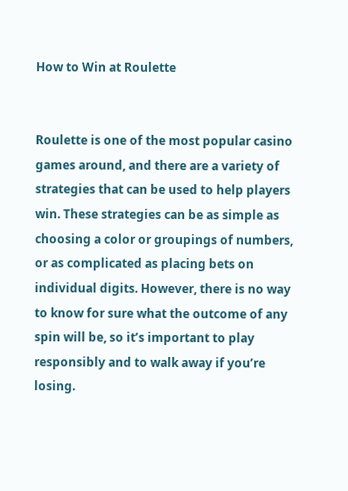How to Win at Roulette


Roulette is one of the most popular casino games around, and there are a variety of strategies that can be used to help players win. These strategies can be as simple as choosing a color or groupings of numbers, or as complicated as placing bets on individual digits. However, there is no way to know for sure what the outcome of any spin will be, so it’s important to play responsibly and to walk away if you’re losing.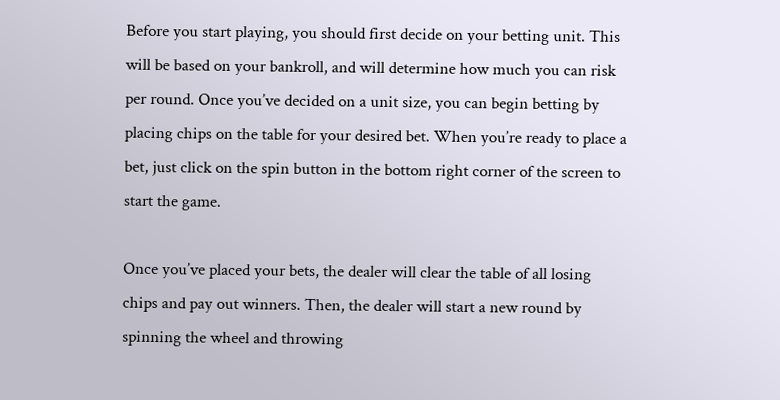Before you start playing, you should first decide on your betting unit. This will be based on your bankroll, and will determine how much you can risk per round. Once you’ve decided on a unit size, you can begin betting by placing chips on the table for your desired bet. When you’re ready to place a bet, just click on the spin button in the bottom right corner of the screen to start the game.

Once you’ve placed your bets, the dealer will clear the table of all losing chips and pay out winners. Then, the dealer will start a new round by spinning the wheel and throwing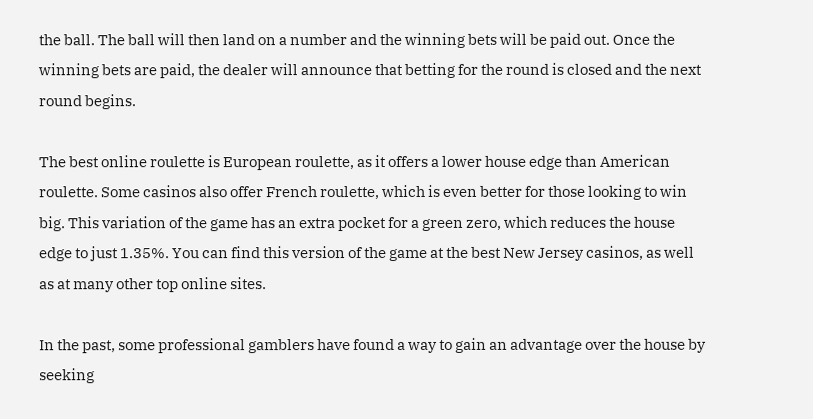the ball. The ball will then land on a number and the winning bets will be paid out. Once the winning bets are paid, the dealer will announce that betting for the round is closed and the next round begins.

The best online roulette is European roulette, as it offers a lower house edge than American roulette. Some casinos also offer French roulette, which is even better for those looking to win big. This variation of the game has an extra pocket for a green zero, which reduces the house edge to just 1.35%. You can find this version of the game at the best New Jersey casinos, as well as at many other top online sites.

In the past, some professional gamblers have found a way to gain an advantage over the house by seeking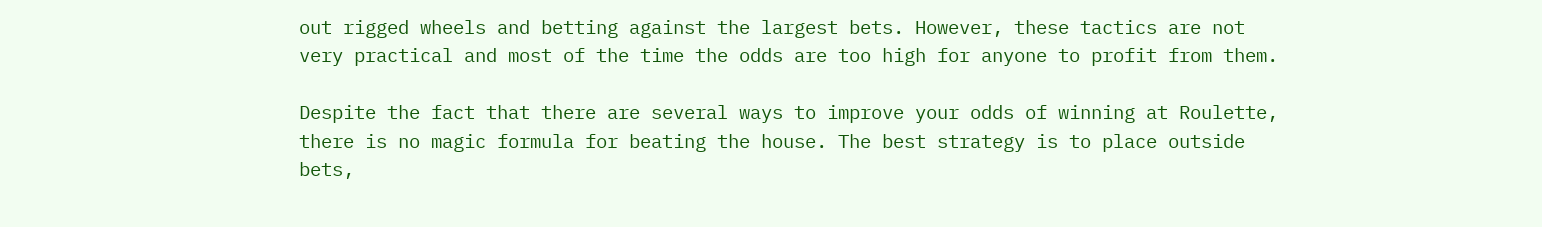out rigged wheels and betting against the largest bets. However, these tactics are not very practical and most of the time the odds are too high for anyone to profit from them.

Despite the fact that there are several ways to improve your odds of winning at Roulette, there is no magic formula for beating the house. The best strategy is to place outside bets,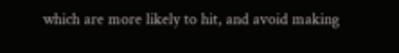which are more likely to hit, and avoid making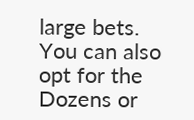large bets. You can also opt for the Dozens or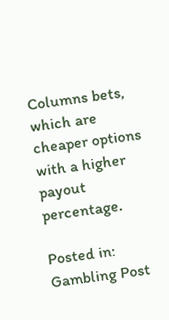Columns bets, which are cheaper options with a higher payout percentage.

Posted in: Gambling Post